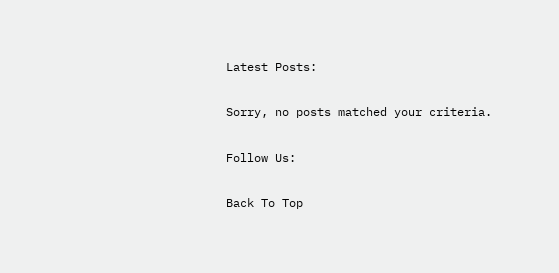Latest Posts:

Sorry, no posts matched your criteria.

Follow Us:

Back To Top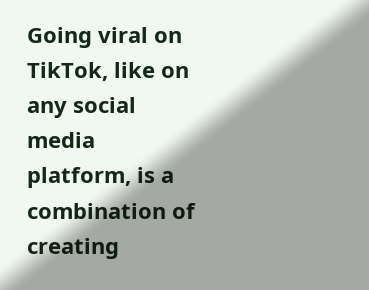Going viral on TikTok, like on any social media platform, is a combination of creating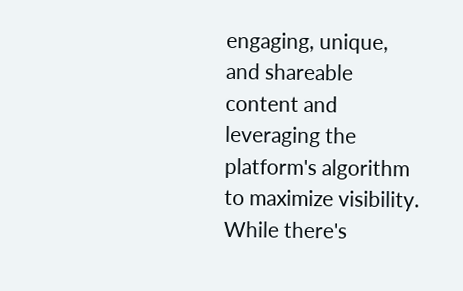engaging, unique, and shareable content and leveraging the platform's algorithm to maximize visibility. While there's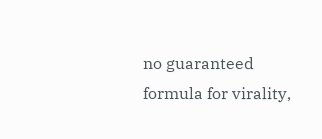no guaranteed formula for virality,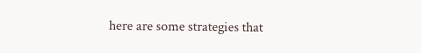here are some strategies that